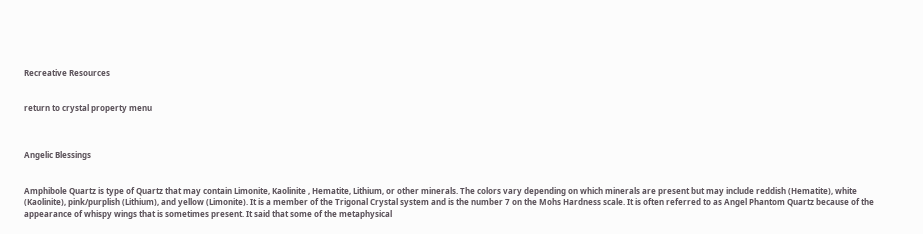Recreative Resources


return to crystal property menu



Angelic Blessings


Amphibole Quartz is type of Quartz that may contain Limonite, Kaolinite , Hematite, Lithium, or other minerals. The colors vary depending on which minerals are present but may include reddish (Hematite), white (Kaolinite), pink/purplish (Lithium), and yellow (Limonite). It is a member of the Trigonal Crystal system and is the number 7 on the Mohs Hardness scale. It is often referred to as Angel Phantom Quartz because of the appearance of whispy wings that is sometimes present. It said that some of the metaphysical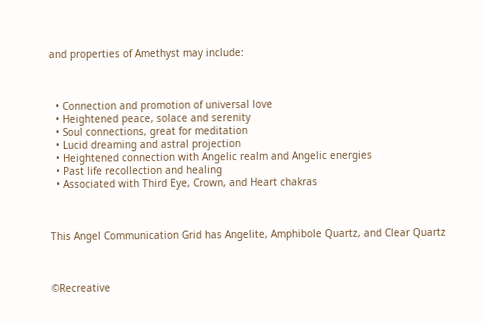and properties of Amethyst may include:



  • Connection and promotion of universal love
  • Heightened peace, solace and serenity
  • Soul connections, great for meditation
  • Lucid dreaming and astral projection
  • Heightened connection with Angelic realm and Angelic energies
  • Past life recollection and healing
  • Associated with Third Eye, Crown, and Heart chakras



This Angel Communication Grid has Angelite, Amphibole Quartz, and Clear Quartz



©Recreative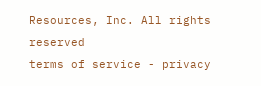Resources, Inc. All rights reserved
terms of service - privacy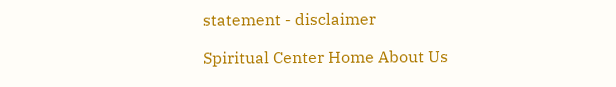statement - disclaimer

Spiritual Center Home About Us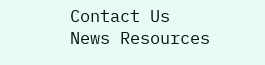Contact Us News Resources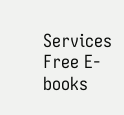Services Free E-books